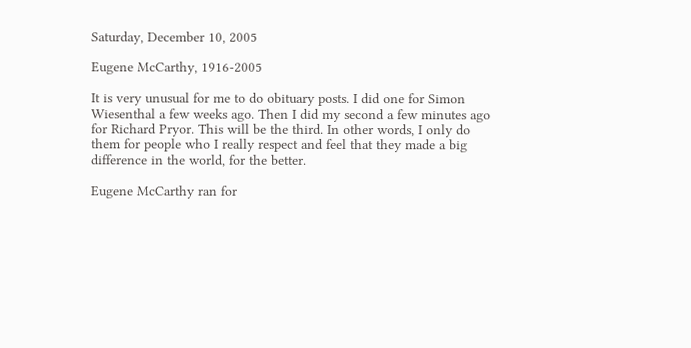Saturday, December 10, 2005

Eugene McCarthy, 1916-2005

It is very unusual for me to do obituary posts. I did one for Simon Wiesenthal a few weeks ago. Then I did my second a few minutes ago for Richard Pryor. This will be the third. In other words, I only do them for people who I really respect and feel that they made a big difference in the world, for the better.

Eugene McCarthy ran for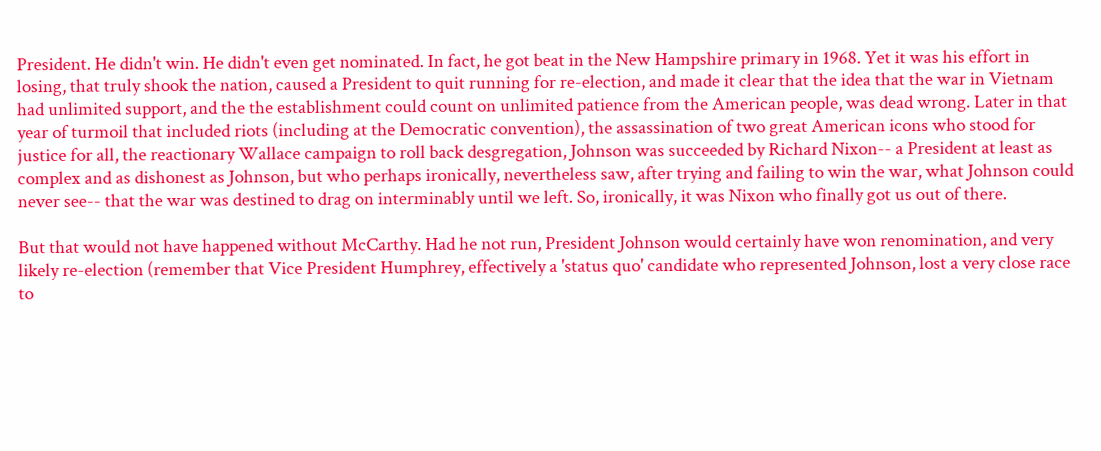President. He didn't win. He didn't even get nominated. In fact, he got beat in the New Hampshire primary in 1968. Yet it was his effort in losing, that truly shook the nation, caused a President to quit running for re-election, and made it clear that the idea that the war in Vietnam had unlimited support, and the the establishment could count on unlimited patience from the American people, was dead wrong. Later in that year of turmoil that included riots (including at the Democratic convention), the assassination of two great American icons who stood for justice for all, the reactionary Wallace campaign to roll back desgregation, Johnson was succeeded by Richard Nixon-- a President at least as complex and as dishonest as Johnson, but who perhaps ironically, nevertheless saw, after trying and failing to win the war, what Johnson could never see-- that the war was destined to drag on interminably until we left. So, ironically, it was Nixon who finally got us out of there.

But that would not have happened without McCarthy. Had he not run, President Johnson would certainly have won renomination, and very likely re-election (remember that Vice President Humphrey, effectively a 'status quo' candidate who represented Johnson, lost a very close race to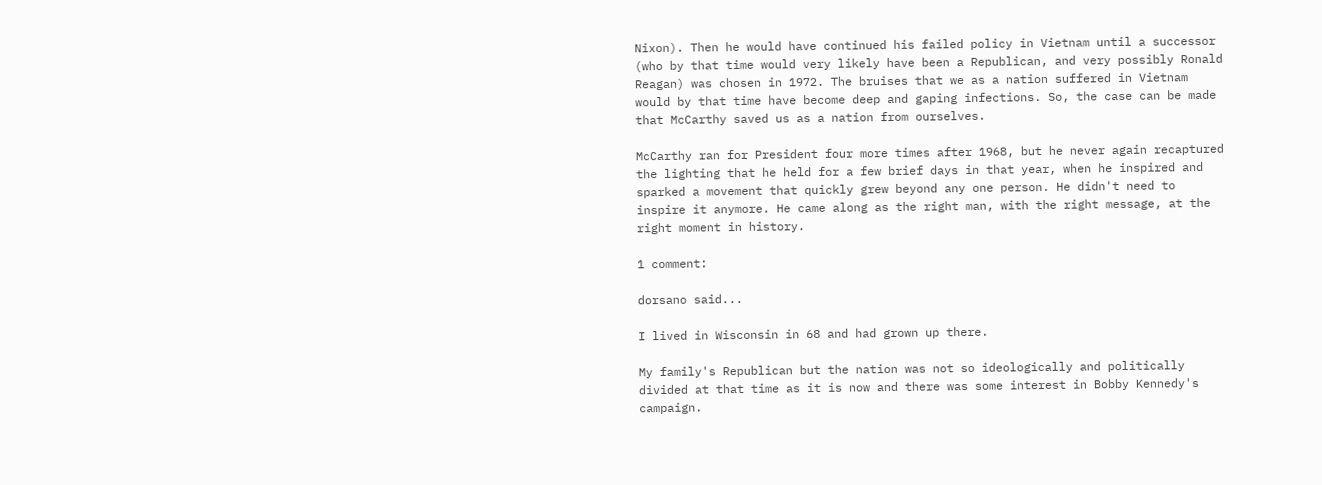Nixon). Then he would have continued his failed policy in Vietnam until a successor (who by that time would very likely have been a Republican, and very possibly Ronald Reagan) was chosen in 1972. The bruises that we as a nation suffered in Vietnam would by that time have become deep and gaping infections. So, the case can be made that McCarthy saved us as a nation from ourselves.

McCarthy ran for President four more times after 1968, but he never again recaptured the lighting that he held for a few brief days in that year, when he inspired and sparked a movement that quickly grew beyond any one person. He didn't need to inspire it anymore. He came along as the right man, with the right message, at the right moment in history.

1 comment:

dorsano said...

I lived in Wisconsin in 68 and had grown up there.

My family's Republican but the nation was not so ideologically and politically divided at that time as it is now and there was some interest in Bobby Kennedy's campaign.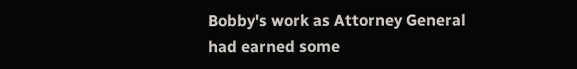Bobby's work as Attorney General had earned some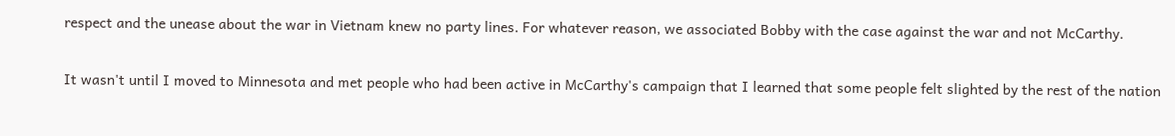respect and the unease about the war in Vietnam knew no party lines. For whatever reason, we associated Bobby with the case against the war and not McCarthy.

It wasn't until I moved to Minnesota and met people who had been active in McCarthy's campaign that I learned that some people felt slighted by the rest of the nation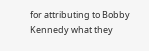for attributing to Bobby Kennedy what they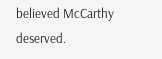believed McCarthy deserved.